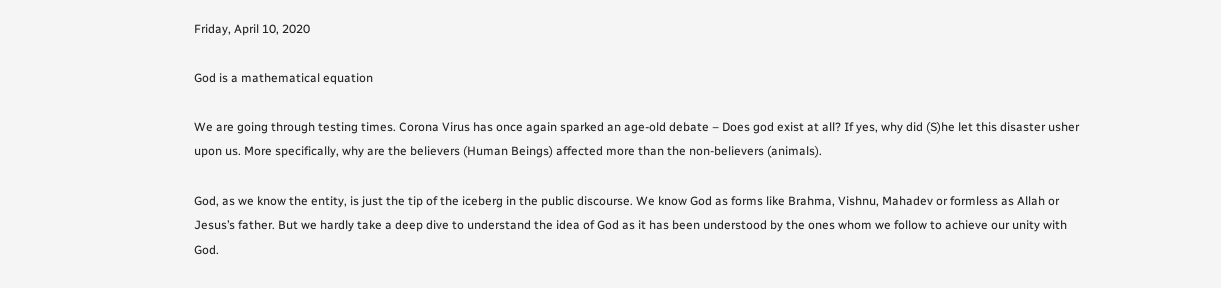Friday, April 10, 2020

God is a mathematical equation

We are going through testing times. Corona Virus has once again sparked an age-old debate – Does god exist at all? If yes, why did (S)he let this disaster usher upon us. More specifically, why are the believers (Human Beings) affected more than the non-believers (animals).

God, as we know the entity, is just the tip of the iceberg in the public discourse. We know God as forms like Brahma, Vishnu, Mahadev or formless as Allah or Jesus’s father. But we hardly take a deep dive to understand the idea of God as it has been understood by the ones whom we follow to achieve our unity with God.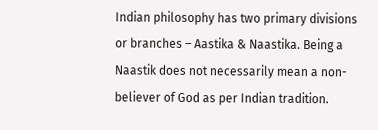Indian philosophy has two primary divisions or branches – Aastika & Naastika. Being a Naastik does not necessarily mean a non-believer of God as per Indian tradition.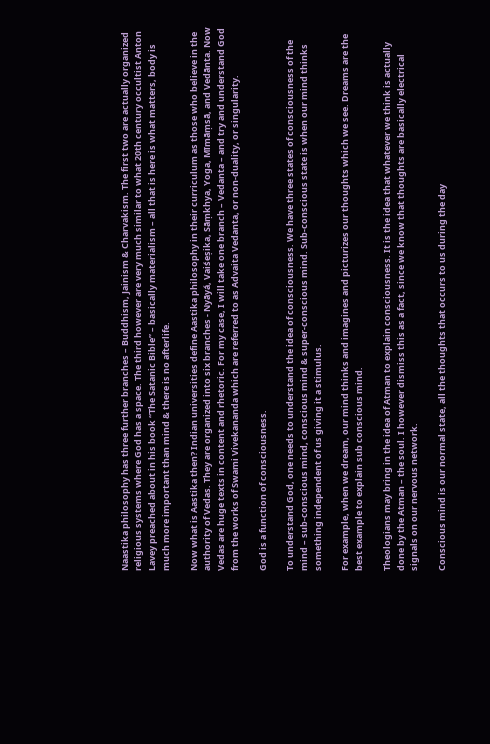Naastika philosophy has three further branches – Buddhism, Jainism & Charvakism. The first two are actually organized religious systems where God has a space. The third however are very much similar to what 20th century occultist Anton Lavey preached about in his book “The Satanic Bible” – basically materialism – all that is here is what matters, body is much more important than mind & there is no afterlife.

Now what is Aastika then? Indian universities define Aastika philosophy in their curriculum as those who believe in the authority of Vedas. They are organized into six branches - Nyāyá, Vaiśeṣika, Sāṃkhya, Yoga, Mīmāṃsā, and Vedānta. Now Vedas are huge texts in content and rhetoric. For my case, I will take one branch – Vedanta – and try and understand God from the works of Swami Vivekananda which are referred to as Advaita Vedanta, or non-duality, or singularity.

God is a function of consciousness.

To understand God, one needs to understand the idea of consciousness. We have three states of consciousness of the mind – sub-conscious mind, conscious mind & super-conscious mind. Sub-conscious state is when our mind thinks something independent of us giving it a stimulus.

For example, when we dream, our mind thinks and imagines and picturizes our thoughts which we see. Dreams are the best example to explain sub conscious mind.

Theologians may bring in the idea of Atman to explain consciousness. It is the idea that whatever we think is actually done by the Atman – the soul. I however dismiss this as a fact, since we know that thoughts are basically electrical signals on our nervous network.

Conscious mind is our normal state, all the thoughts that occurs to us during the day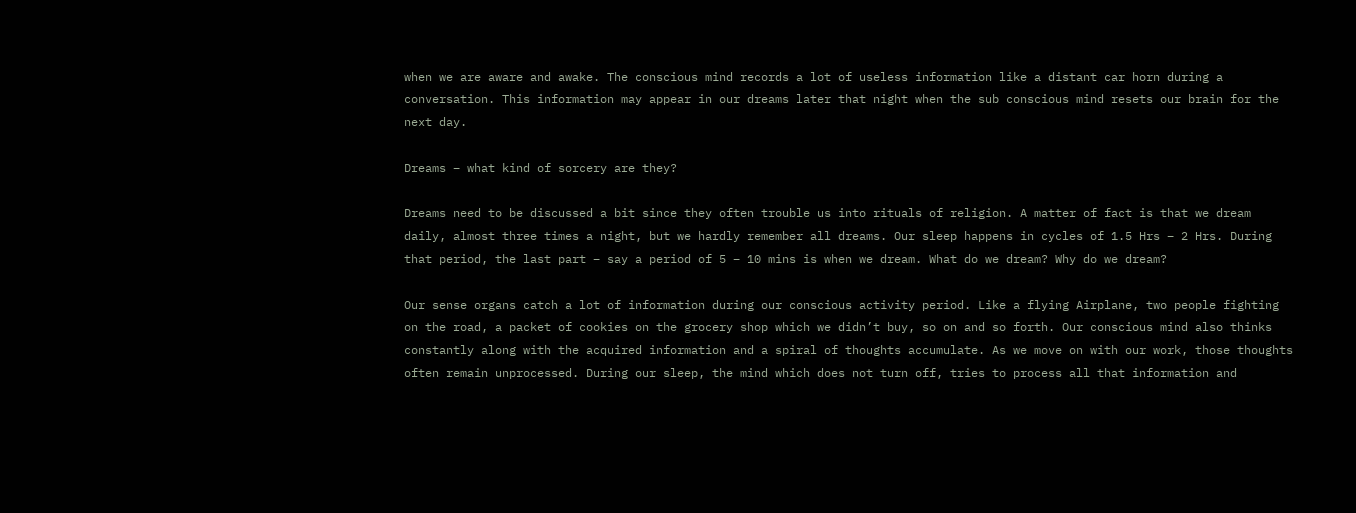when we are aware and awake. The conscious mind records a lot of useless information like a distant car horn during a conversation. This information may appear in our dreams later that night when the sub conscious mind resets our brain for the next day.

Dreams – what kind of sorcery are they?

Dreams need to be discussed a bit since they often trouble us into rituals of religion. A matter of fact is that we dream daily, almost three times a night, but we hardly remember all dreams. Our sleep happens in cycles of 1.5 Hrs – 2 Hrs. During that period, the last part – say a period of 5 – 10 mins is when we dream. What do we dream? Why do we dream?

Our sense organs catch a lot of information during our conscious activity period. Like a flying Airplane, two people fighting on the road, a packet of cookies on the grocery shop which we didn’t buy, so on and so forth. Our conscious mind also thinks constantly along with the acquired information and a spiral of thoughts accumulate. As we move on with our work, those thoughts often remain unprocessed. During our sleep, the mind which does not turn off, tries to process all that information and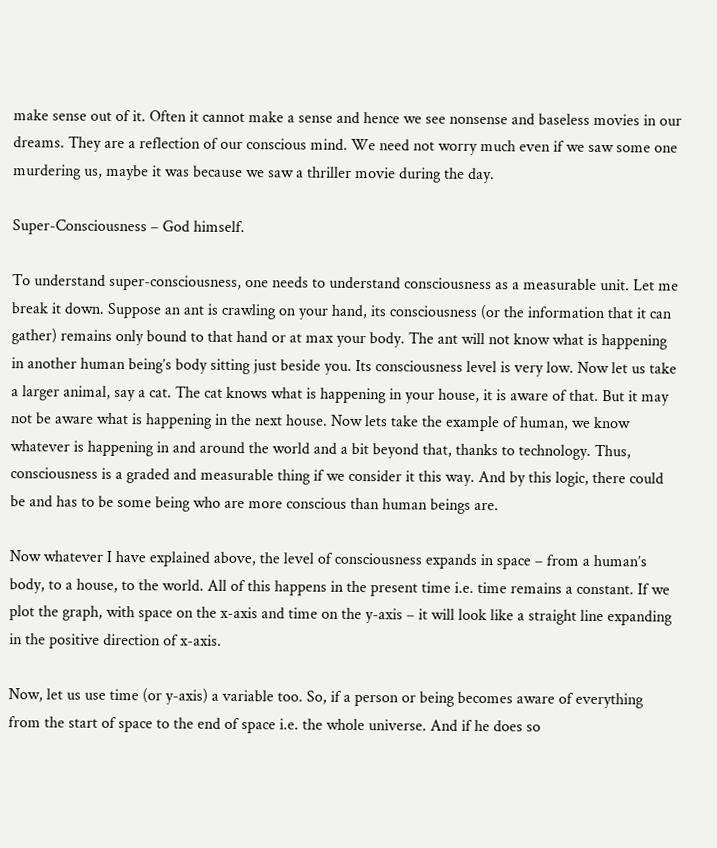make sense out of it. Often it cannot make a sense and hence we see nonsense and baseless movies in our dreams. They are a reflection of our conscious mind. We need not worry much even if we saw some one murdering us, maybe it was because we saw a thriller movie during the day.

Super-Consciousness – God himself.

To understand super-consciousness, one needs to understand consciousness as a measurable unit. Let me break it down. Suppose an ant is crawling on your hand, its consciousness (or the information that it can gather) remains only bound to that hand or at max your body. The ant will not know what is happening in another human being’s body sitting just beside you. Its consciousness level is very low. Now let us take a larger animal, say a cat. The cat knows what is happening in your house, it is aware of that. But it may not be aware what is happening in the next house. Now lets take the example of human, we know whatever is happening in and around the world and a bit beyond that, thanks to technology. Thus, consciousness is a graded and measurable thing if we consider it this way. And by this logic, there could be and has to be some being who are more conscious than human beings are.

Now whatever I have explained above, the level of consciousness expands in space – from a human’s body, to a house, to the world. All of this happens in the present time i.e. time remains a constant. If we plot the graph, with space on the x-axis and time on the y-axis – it will look like a straight line expanding in the positive direction of x-axis.

Now, let us use time (or y-axis) a variable too. So, if a person or being becomes aware of everything from the start of space to the end of space i.e. the whole universe. And if he does so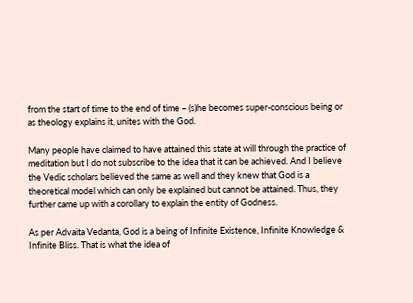from the start of time to the end of time – (s)he becomes super-conscious being or as theology explains it, unites with the God.

Many people have claimed to have attained this state at will through the practice of meditation but I do not subscribe to the idea that it can be achieved. And I believe the Vedic scholars believed the same as well and they knew that God is a theoretical model which can only be explained but cannot be attained. Thus, they further came up with a corollary to explain the entity of Godness.

As per Advaita Vedanta, God is a being of Infinite Existence, Infinite Knowledge & Infinite Bliss. That is what the idea of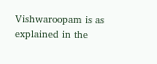Vishwaroopam is as explained in the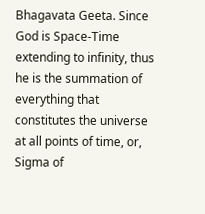Bhagavata Geeta. Since God is Space-Time extending to infinity, thus he is the summation of everything that constitutes the universe at all points of time, or, Sigma of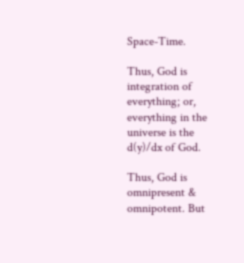Space-Time.

Thus, God is integration of everything; or, everything in the universe is the d(y)/dx of God.

Thus, God is omnipresent & omnipotent. But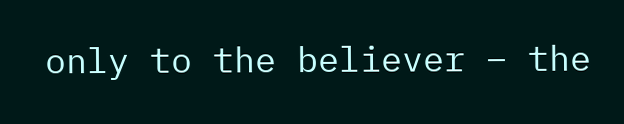only to the believer – the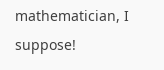mathematician, I suppose!